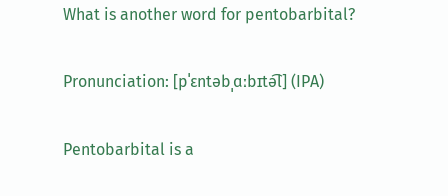What is another word for pentobarbital?

Pronunciation: [pˈɛntəbˌɑːbɪtə͡l] (IPA)

Pentobarbital is a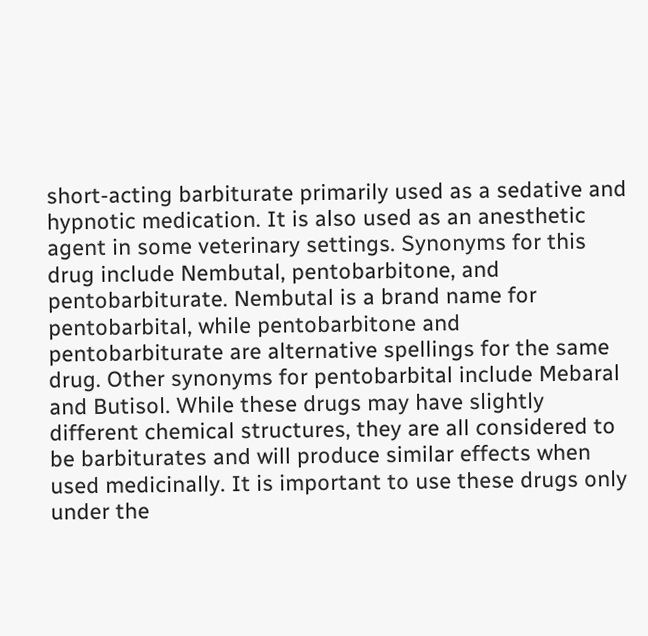short-acting barbiturate primarily used as a sedative and hypnotic medication. It is also used as an anesthetic agent in some veterinary settings. Synonyms for this drug include Nembutal, pentobarbitone, and pentobarbiturate. Nembutal is a brand name for pentobarbital, while pentobarbitone and pentobarbiturate are alternative spellings for the same drug. Other synonyms for pentobarbital include Mebaral and Butisol. While these drugs may have slightly different chemical structures, they are all considered to be barbiturates and will produce similar effects when used medicinally. It is important to use these drugs only under the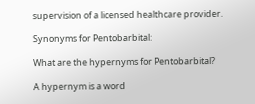supervision of a licensed healthcare provider.

Synonyms for Pentobarbital:

What are the hypernyms for Pentobarbital?

A hypernym is a word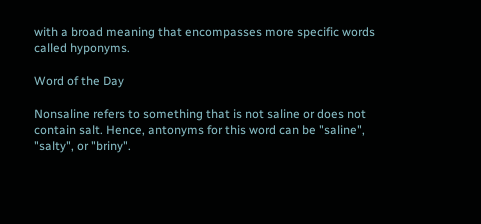with a broad meaning that encompasses more specific words called hyponyms.

Word of the Day

Nonsaline refers to something that is not saline or does not contain salt. Hence, antonyms for this word can be "saline", "salty", or "briny".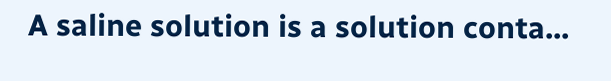A saline solution is a solution conta...